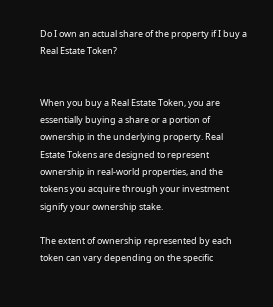Do I own an actual share of the property if I buy a Real Estate Token?


When you buy a Real Estate Token, you are essentially buying a share or a portion of ownership in the underlying property. Real Estate Tokens are designed to represent ownership in real-world properties, and the tokens you acquire through your investment signify your ownership stake.

The extent of ownership represented by each token can vary depending on the specific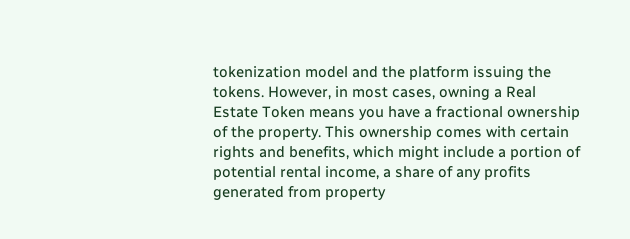tokenization model and the platform issuing the tokens. However, in most cases, owning a Real Estate Token means you have a fractional ownership of the property. This ownership comes with certain rights and benefits, which might include a portion of potential rental income, a share of any profits generated from property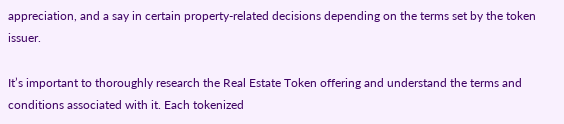appreciation, and a say in certain property-related decisions depending on the terms set by the token issuer.

It’s important to thoroughly research the Real Estate Token offering and understand the terms and conditions associated with it. Each tokenized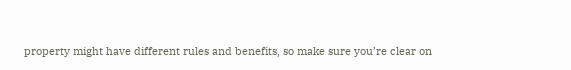property might have different rules and benefits, so make sure you’re clear on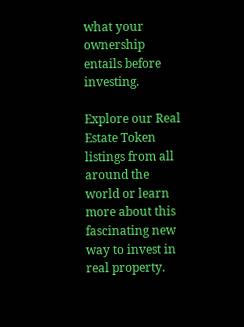what your ownership entails before investing.

Explore our Real Estate Token listings from all around the world or learn more about this fascinating new way to invest in real property.